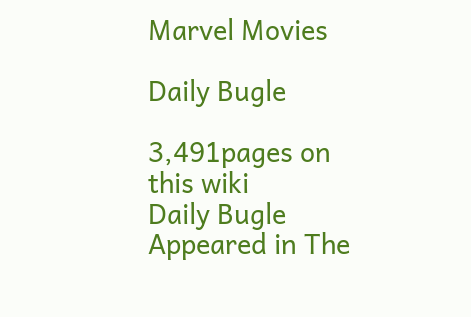Marvel Movies

Daily Bugle

3,491pages on
this wiki
Daily Bugle
Appeared in The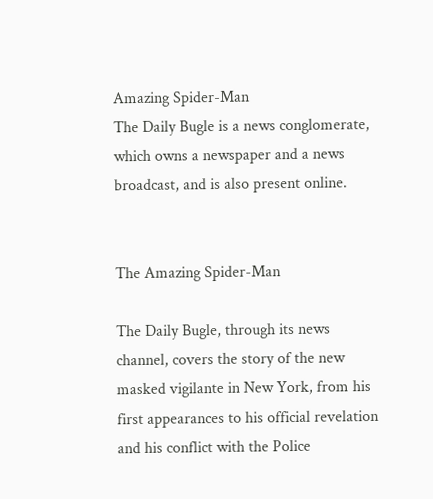Amazing Spider-Man
The Daily Bugle is a news conglomerate, which owns a newspaper and a news broadcast, and is also present online.


The Amazing Spider-Man

The Daily Bugle, through its news channel, covers the story of the new masked vigilante in New York, from his first appearances to his official revelation and his conflict with the Police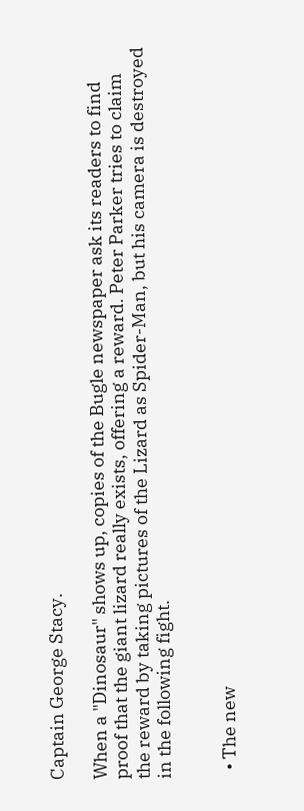Captain George Stacy.

When a "Dinosaur" shows up, copies of the Bugle newspaper ask its readers to find proof that the giant lizard really exists, offering a reward. Peter Parker tries to claim the reward by taking pictures of the Lizard as Spider-Man, but his camera is destroyed in the following fight.


  • The new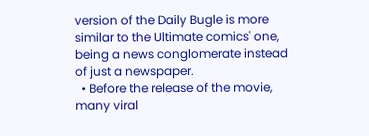version of the Daily Bugle is more similar to the Ultimate comics' one, being a news conglomerate instead of just a newspaper.
  • Before the release of the movie, many viral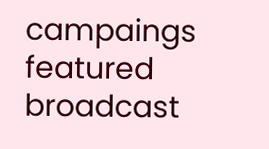campaings featured broadcast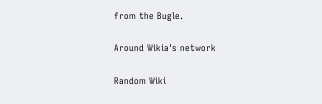from the Bugle.

Around Wikia's network

Random Wiki